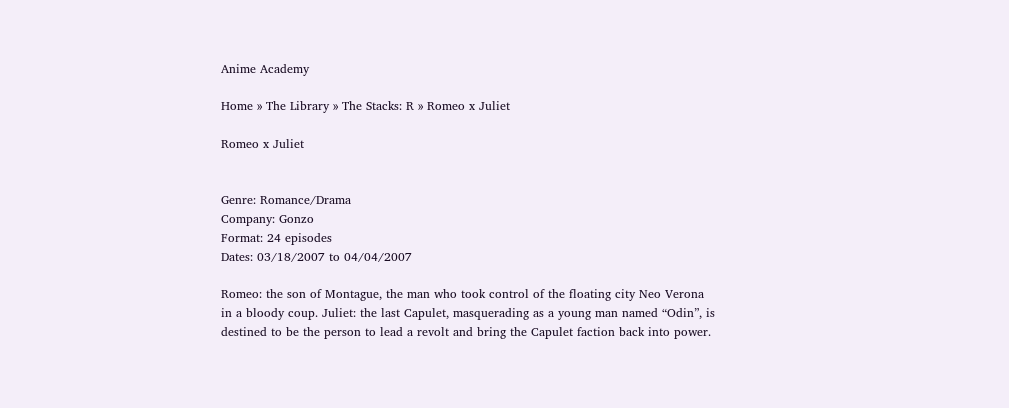Anime Academy

Home » The Library » The Stacks: R » Romeo x Juliet

Romeo x Juliet


Genre: Romance/Drama
Company: Gonzo
Format: 24 episodes
Dates: 03/18/2007 to 04/04/2007

Romeo: the son of Montague, the man who took control of the floating city Neo Verona in a bloody coup. Juliet: the last Capulet, masquerading as a young man named “Odin”, is destined to be the person to lead a revolt and bring the Capulet faction back into power.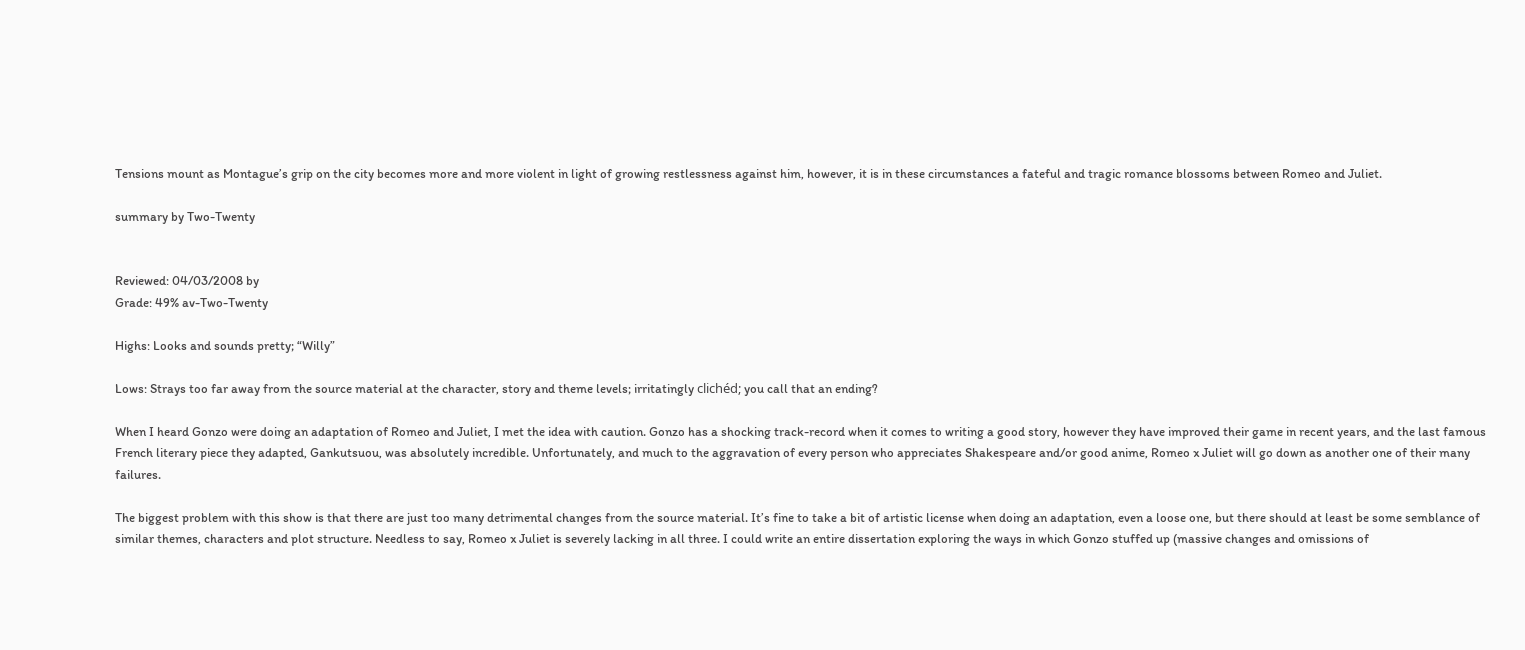Tensions mount as Montague’s grip on the city becomes more and more violent in light of growing restlessness against him, however, it is in these circumstances a fateful and tragic romance blossoms between Romeo and Juliet.

summary by Two-Twenty


Reviewed: 04/03/2008 by
Grade: 49% av-Two-Twenty

Highs: Looks and sounds pretty; “Willy”

Lows: Strays too far away from the source material at the character, story and theme levels; irritatingly clichéd; you call that an ending?

When I heard Gonzo were doing an adaptation of Romeo and Juliet, I met the idea with caution. Gonzo has a shocking track-record when it comes to writing a good story, however they have improved their game in recent years, and the last famous French literary piece they adapted, Gankutsuou, was absolutely incredible. Unfortunately, and much to the aggravation of every person who appreciates Shakespeare and/or good anime, Romeo x Juliet will go down as another one of their many failures.

The biggest problem with this show is that there are just too many detrimental changes from the source material. It’s fine to take a bit of artistic license when doing an adaptation, even a loose one, but there should at least be some semblance of similar themes, characters and plot structure. Needless to say, Romeo x Juliet is severely lacking in all three. I could write an entire dissertation exploring the ways in which Gonzo stuffed up (massive changes and omissions of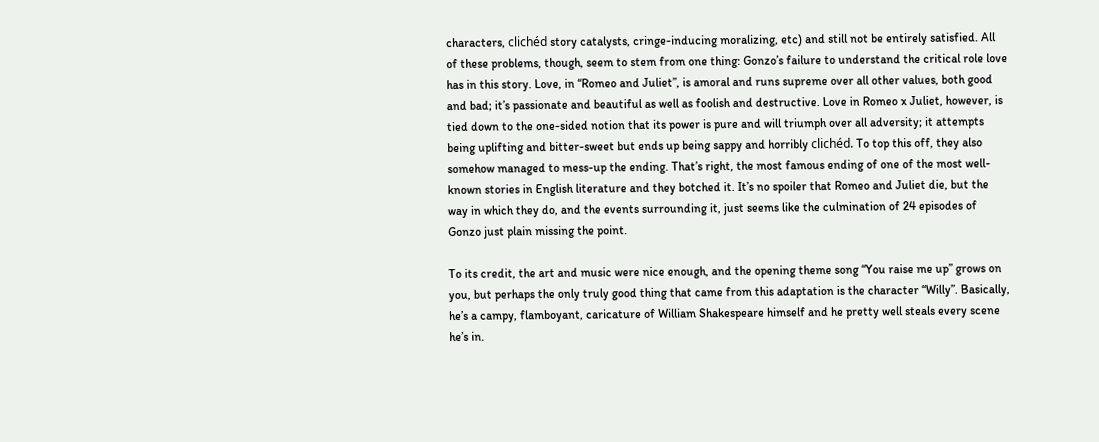characters, clichéd story catalysts, cringe-inducing moralizing, etc) and still not be entirely satisfied. All of these problems, though, seem to stem from one thing: Gonzo’s failure to understand the critical role love has in this story. Love, in “Romeo and Juliet”, is amoral and runs supreme over all other values, both good and bad; it’s passionate and beautiful as well as foolish and destructive. Love in Romeo x Juliet, however, is tied down to the one-sided notion that its power is pure and will triumph over all adversity; it attempts being uplifting and bitter-sweet but ends up being sappy and horribly clichéd. To top this off, they also somehow managed to mess-up the ending. That’s right, the most famous ending of one of the most well-known stories in English literature and they botched it. It’s no spoiler that Romeo and Juliet die, but the way in which they do, and the events surrounding it, just seems like the culmination of 24 episodes of Gonzo just plain missing the point.

To its credit, the art and music were nice enough, and the opening theme song “You raise me up” grows on you, but perhaps the only truly good thing that came from this adaptation is the character “Willy”. Basically, he’s a campy, flamboyant, caricature of William Shakespeare himself and he pretty well steals every scene he’s in.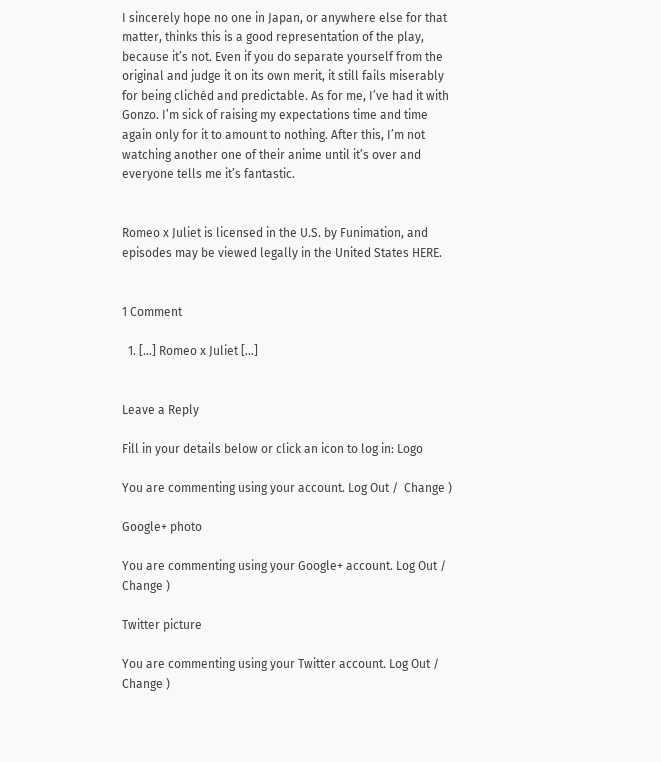I sincerely hope no one in Japan, or anywhere else for that matter, thinks this is a good representation of the play, because it’s not. Even if you do separate yourself from the original and judge it on its own merit, it still fails miserably for being clichéd and predictable. As for me, I’ve had it with Gonzo. I’m sick of raising my expectations time and time again only for it to amount to nothing. After this, I’m not watching another one of their anime until it’s over and everyone tells me it’s fantastic.


Romeo x Juliet is licensed in the U.S. by Funimation, and episodes may be viewed legally in the United States HERE.


1 Comment

  1. […] Romeo x Juliet […]


Leave a Reply

Fill in your details below or click an icon to log in: Logo

You are commenting using your account. Log Out /  Change )

Google+ photo

You are commenting using your Google+ account. Log Out /  Change )

Twitter picture

You are commenting using your Twitter account. Log Out /  Change )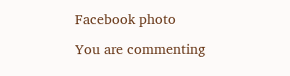Facebook photo

You are commenting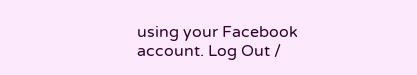using your Facebook account. Log Out /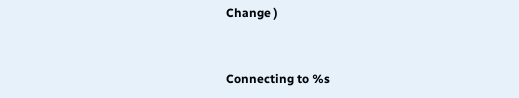Change )


Connecting to %s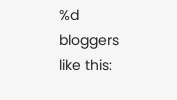%d bloggers like this: